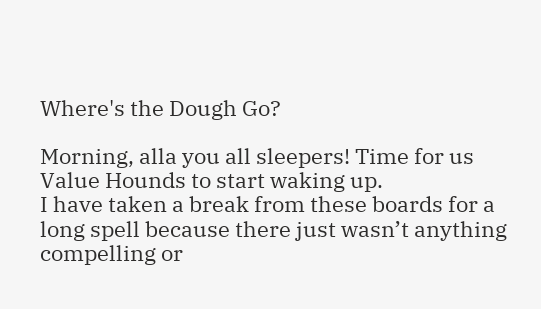Where's the Dough Go?

Morning, alla you all sleepers! Time for us Value Hounds to start waking up.
I have taken a break from these boards for a long spell because there just wasn’t anything compelling or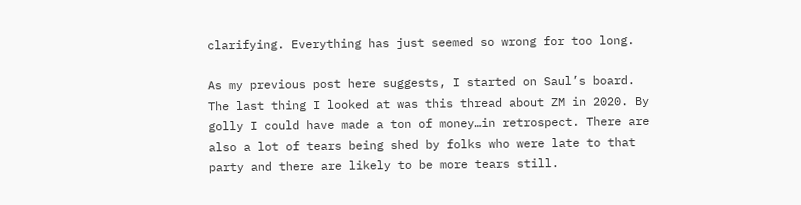clarifying. Everything has just seemed so wrong for too long.

As my previous post here suggests, I started on Saul’s board. The last thing I looked at was this thread about ZM in 2020. By golly I could have made a ton of money…in retrospect. There are also a lot of tears being shed by folks who were late to that party and there are likely to be more tears still.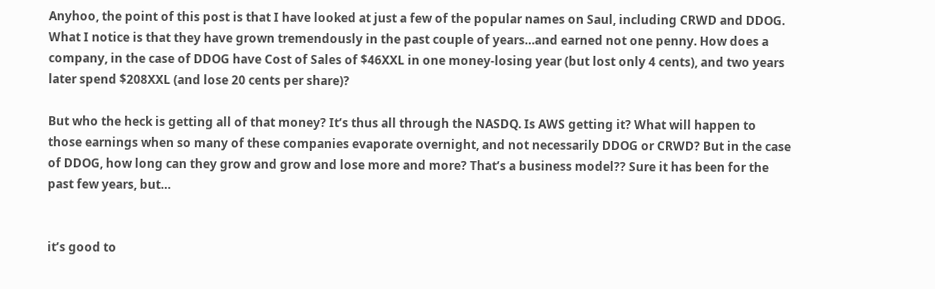Anyhoo, the point of this post is that I have looked at just a few of the popular names on Saul, including CRWD and DDOG. What I notice is that they have grown tremendously in the past couple of years…and earned not one penny. How does a company, in the case of DDOG have Cost of Sales of $46XXL in one money-losing year (but lost only 4 cents), and two years later spend $208XXL (and lose 20 cents per share)?

But who the heck is getting all of that money? It’s thus all through the NASDQ. Is AWS getting it? What will happen to those earnings when so many of these companies evaporate overnight, and not necessarily DDOG or CRWD? But in the case of DDOG, how long can they grow and grow and lose more and more? That’s a business model?? Sure it has been for the past few years, but…


it’s good to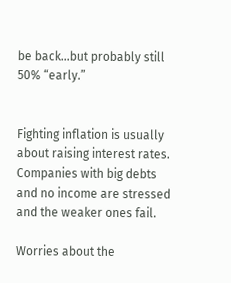be back…but probably still 50% “early.”


Fighting inflation is usually about raising interest rates. Companies with big debts and no income are stressed and the weaker ones fail.

Worries about the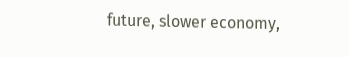future, slower economy,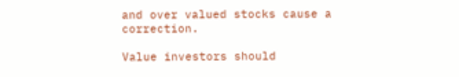and over valued stocks cause a correction.

Value investors should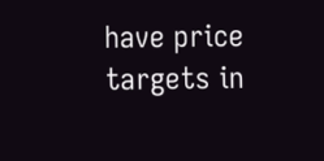have price targets in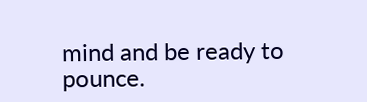mind and be ready to pounce.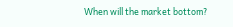When will the market bottom?